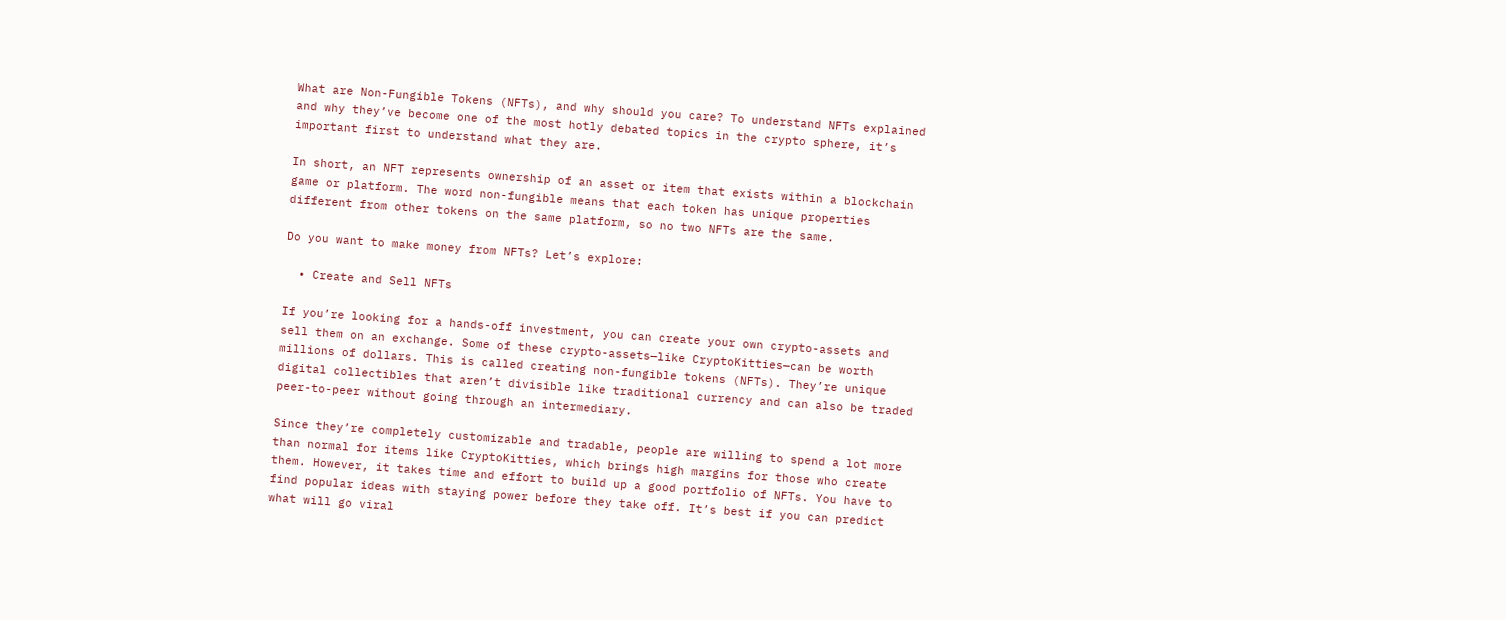What are Non-Fungible Tokens (NFTs), and why should you care? To understand NFTs explained and why they’ve become one of the most hotly debated topics in the crypto sphere, it’s important first to understand what they are.

In short, an NFT represents ownership of an asset or item that exists within a blockchain game or platform. The word non-fungible means that each token has unique properties different from other tokens on the same platform, so no two NFTs are the same.

Do you want to make money from NFTs? Let’s explore:

  • Create and Sell NFTs

If you’re looking for a hands-off investment, you can create your own crypto-assets and sell them on an exchange. Some of these crypto-assets—like CryptoKitties—can be worth millions of dollars. This is called creating non-fungible tokens (NFTs). They’re unique digital collectibles that aren’t divisible like traditional currency and can also be traded peer-to-peer without going through an intermediary.

Since they’re completely customizable and tradable, people are willing to spend a lot more than normal for items like CryptoKitties, which brings high margins for those who create them. However, it takes time and effort to build up a good portfolio of NFTs. You have to find popular ideas with staying power before they take off. It’s best if you can predict what will go viral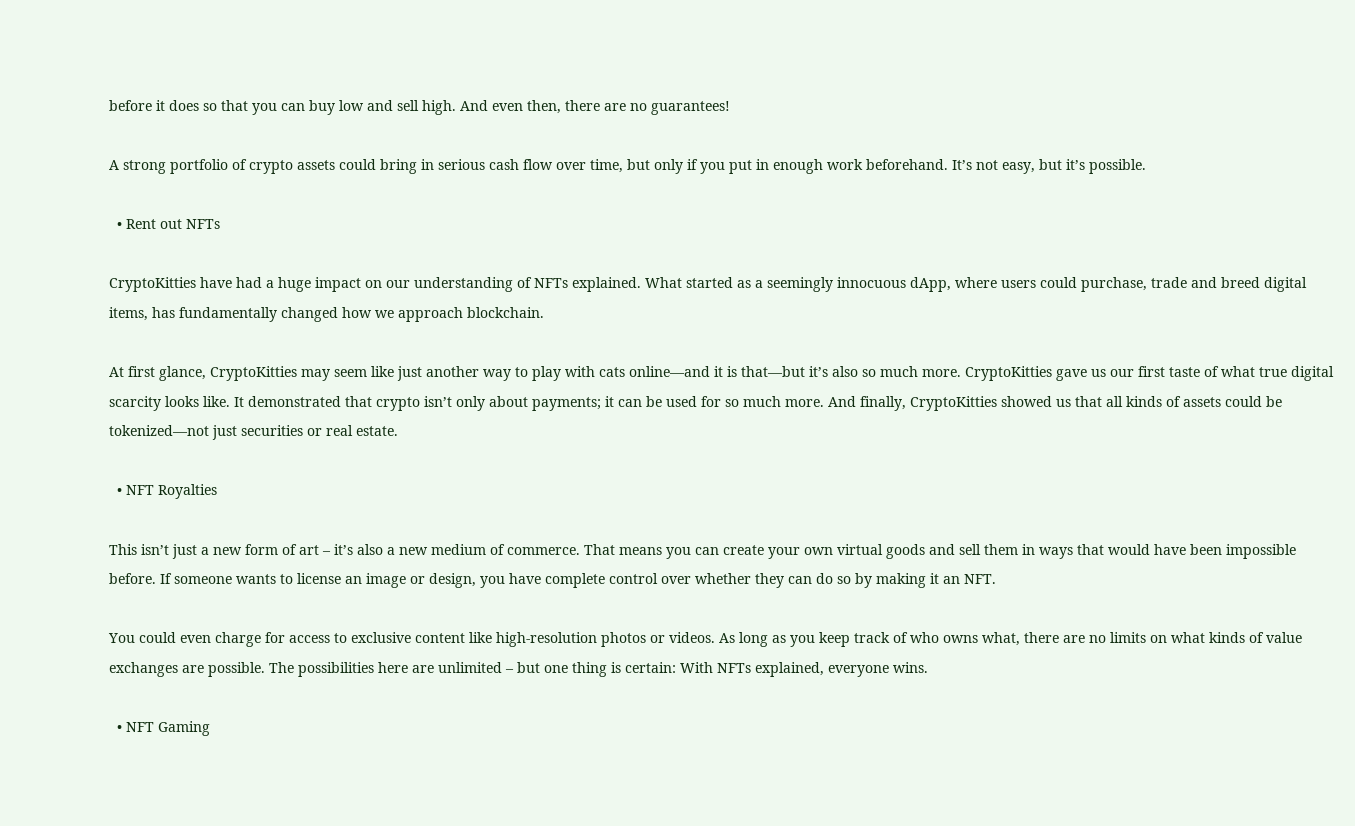before it does so that you can buy low and sell high. And even then, there are no guarantees!

A strong portfolio of crypto assets could bring in serious cash flow over time, but only if you put in enough work beforehand. It’s not easy, but it’s possible.

  • Rent out NFTs

CryptoKitties have had a huge impact on our understanding of NFTs explained. What started as a seemingly innocuous dApp, where users could purchase, trade and breed digital items, has fundamentally changed how we approach blockchain.

At first glance, CryptoKitties may seem like just another way to play with cats online—and it is that—but it’s also so much more. CryptoKitties gave us our first taste of what true digital scarcity looks like. It demonstrated that crypto isn’t only about payments; it can be used for so much more. And finally, CryptoKitties showed us that all kinds of assets could be tokenized—not just securities or real estate.

  • NFT Royalties

This isn’t just a new form of art – it’s also a new medium of commerce. That means you can create your own virtual goods and sell them in ways that would have been impossible before. If someone wants to license an image or design, you have complete control over whether they can do so by making it an NFT.

You could even charge for access to exclusive content like high-resolution photos or videos. As long as you keep track of who owns what, there are no limits on what kinds of value exchanges are possible. The possibilities here are unlimited – but one thing is certain: With NFTs explained, everyone wins.

  • NFT Gaming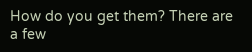How do you get them? There are a few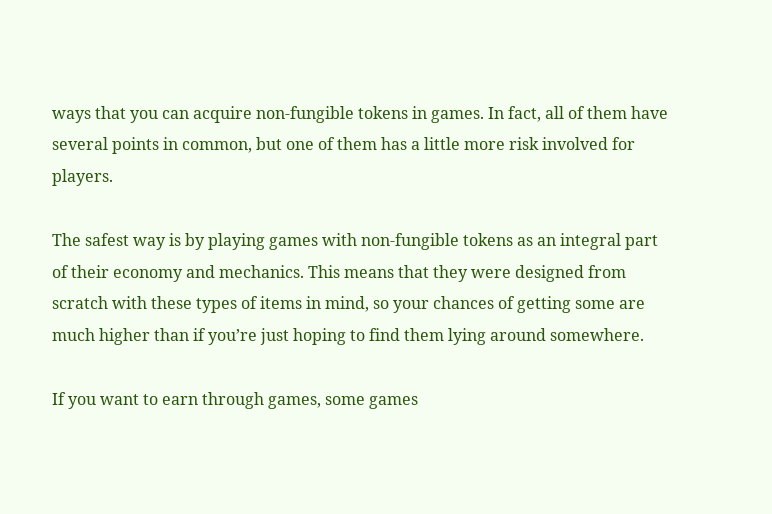ways that you can acquire non-fungible tokens in games. In fact, all of them have several points in common, but one of them has a little more risk involved for players.

The safest way is by playing games with non-fungible tokens as an integral part of their economy and mechanics. This means that they were designed from scratch with these types of items in mind, so your chances of getting some are much higher than if you’re just hoping to find them lying around somewhere.

If you want to earn through games, some games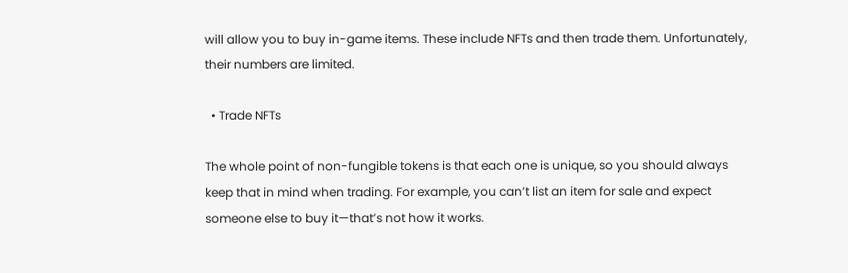will allow you to buy in-game items. These include NFTs and then trade them. Unfortunately, their numbers are limited.

  • Trade NFTs

The whole point of non-fungible tokens is that each one is unique, so you should always keep that in mind when trading. For example, you can’t list an item for sale and expect someone else to buy it—that’s not how it works.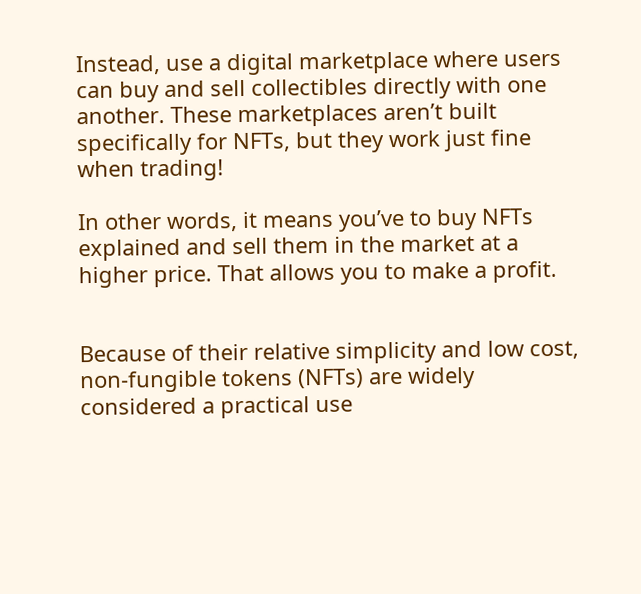Instead, use a digital marketplace where users can buy and sell collectibles directly with one another. These marketplaces aren’t built specifically for NFTs, but they work just fine when trading!

In other words, it means you’ve to buy NFTs explained and sell them in the market at a higher price. That allows you to make a profit.


Because of their relative simplicity and low cost, non-fungible tokens (NFTs) are widely considered a practical use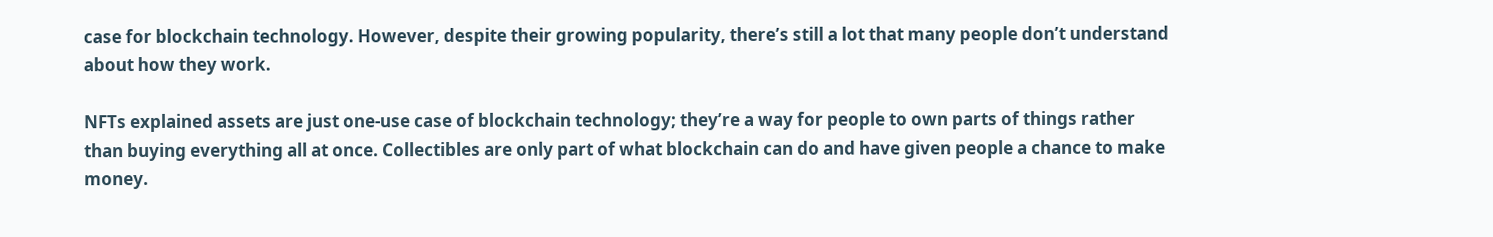case for blockchain technology. However, despite their growing popularity, there’s still a lot that many people don’t understand about how they work.

NFTs explained assets are just one-use case of blockchain technology; they’re a way for people to own parts of things rather than buying everything all at once. Collectibles are only part of what blockchain can do and have given people a chance to make money.